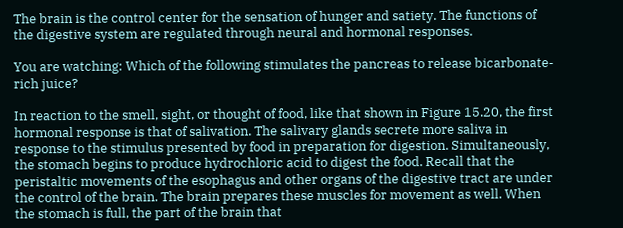The brain is the control center for the sensation of hunger and satiety. The functions of the digestive system are regulated through neural and hormonal responses.

You are watching: Which of the following stimulates the pancreas to release bicarbonate-rich juice?

In reaction to the smell, sight, or thought of food, like that shown in Figure 15.20, the first hormonal response is that of salivation. The salivary glands secrete more saliva in response to the stimulus presented by food in preparation for digestion. Simultaneously, the stomach begins to produce hydrochloric acid to digest the food. Recall that the peristaltic movements of the esophagus and other organs of the digestive tract are under the control of the brain. The brain prepares these muscles for movement as well. When the stomach is full, the part of the brain that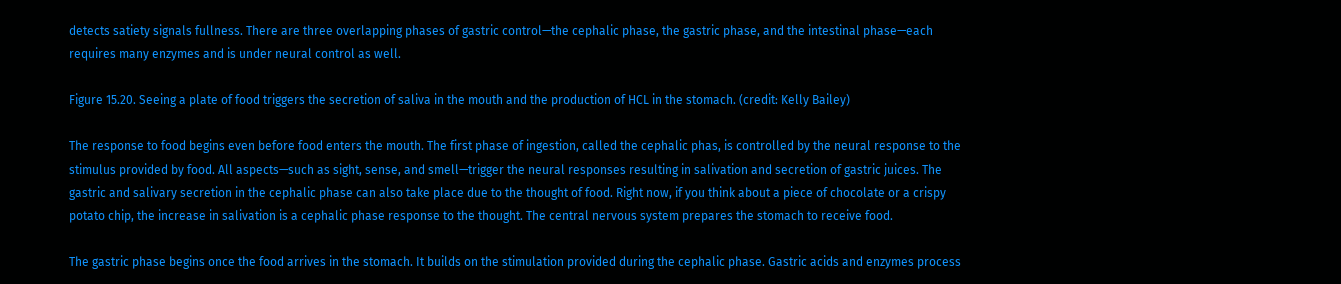detects satiety signals fullness. There are three overlapping phases of gastric control—the cephalic phase, the gastric phase, and the intestinal phase—each requires many enzymes and is under neural control as well.

Figure 15.20. Seeing a plate of food triggers the secretion of saliva in the mouth and the production of HCL in the stomach. (credit: Kelly Bailey)

The response to food begins even before food enters the mouth. The first phase of ingestion, called the cephalic phas, is controlled by the neural response to the stimulus provided by food. All aspects—such as sight, sense, and smell—trigger the neural responses resulting in salivation and secretion of gastric juices. The gastric and salivary secretion in the cephalic phase can also take place due to the thought of food. Right now, if you think about a piece of chocolate or a crispy potato chip, the increase in salivation is a cephalic phase response to the thought. The central nervous system prepares the stomach to receive food.

The gastric phase begins once the food arrives in the stomach. It builds on the stimulation provided during the cephalic phase. Gastric acids and enzymes process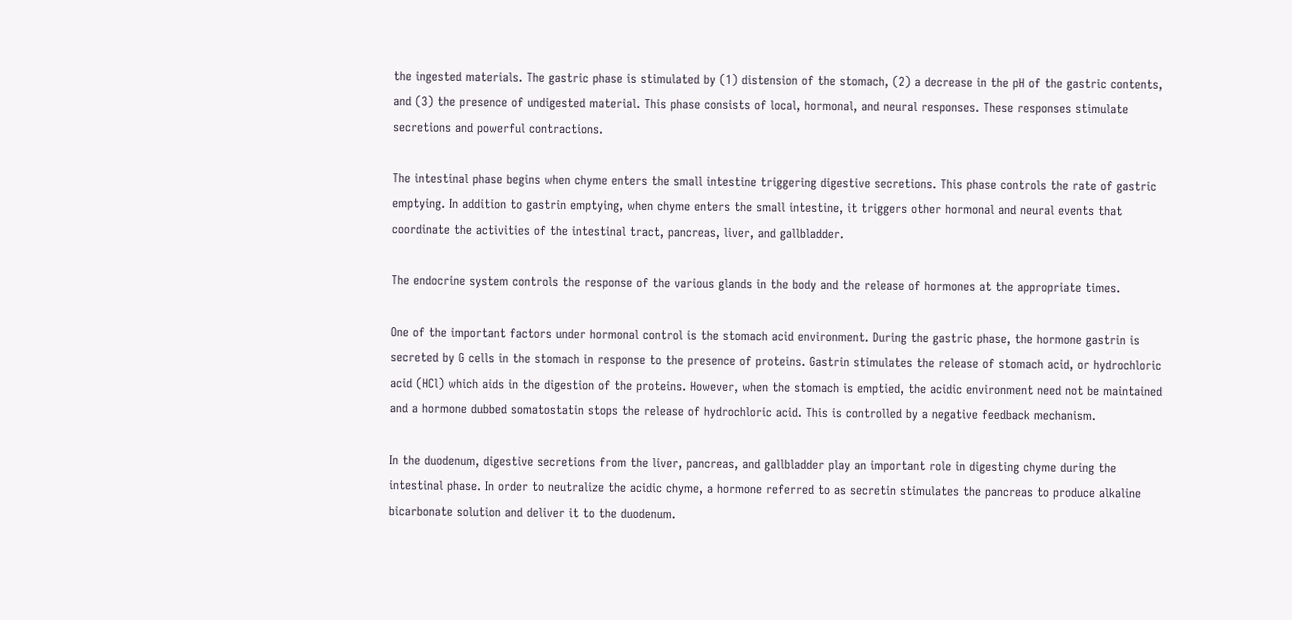the ingested materials. The gastric phase is stimulated by (1) distension of the stomach, (2) a decrease in the pH of the gastric contents, and (3) the presence of undigested material. This phase consists of local, hormonal, and neural responses. These responses stimulate secretions and powerful contractions.

The intestinal phase begins when chyme enters the small intestine triggering digestive secretions. This phase controls the rate of gastric emptying. In addition to gastrin emptying, when chyme enters the small intestine, it triggers other hormonal and neural events that coordinate the activities of the intestinal tract, pancreas, liver, and gallbladder.

The endocrine system controls the response of the various glands in the body and the release of hormones at the appropriate times.

One of the important factors under hormonal control is the stomach acid environment. During the gastric phase, the hormone gastrin is secreted by G cells in the stomach in response to the presence of proteins. Gastrin stimulates the release of stomach acid, or hydrochloric acid (HCl) which aids in the digestion of the proteins. However, when the stomach is emptied, the acidic environment need not be maintained and a hormone dubbed somatostatin stops the release of hydrochloric acid. This is controlled by a negative feedback mechanism.

In the duodenum, digestive secretions from the liver, pancreas, and gallbladder play an important role in digesting chyme during the intestinal phase. In order to neutralize the acidic chyme, a hormone referred to as secretin stimulates the pancreas to produce alkaline bicarbonate solution and deliver it to the duodenum.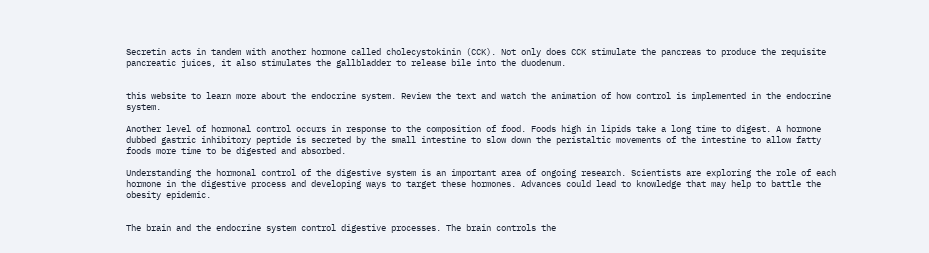Secretin acts in tandem with another hormone called cholecystokinin (CCK). Not only does CCK stimulate the pancreas to produce the requisite pancreatic juices, it also stimulates the gallbladder to release bile into the duodenum.


this website to learn more about the endocrine system. Review the text and watch the animation of how control is implemented in the endocrine system.

Another level of hormonal control occurs in response to the composition of food. Foods high in lipids take a long time to digest. A hormone dubbed gastric inhibitory peptide is secreted by the small intestine to slow down the peristaltic movements of the intestine to allow fatty foods more time to be digested and absorbed.

Understanding the hormonal control of the digestive system is an important area of ongoing research. Scientists are exploring the role of each hormone in the digestive process and developing ways to target these hormones. Advances could lead to knowledge that may help to battle the obesity epidemic.


The brain and the endocrine system control digestive processes. The brain controls the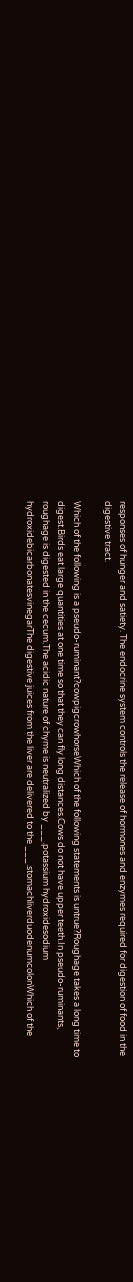responses of hunger and satiety. The endocrine system controls the release of hormones and enzymes required for digestion of food in the digestive tract.

Which of the following is a pseudo-ruminant?cowpigcrowhorseWhich of the following statements is untrue?Roughage takes a long time to digest.Birds eat large quantities at one time so that they can fly long distances.Cows do not have upper teeth.In pseudo-ruminants, roughage is digested in the cecum.The acidic nature of chyme is neutralized by ___.potassium hydroxidesodium hydroxidebicarbonatesvinegarThe digestive juices from the liver are delivered to the ___.stomachliverduodenumcolonWhich of the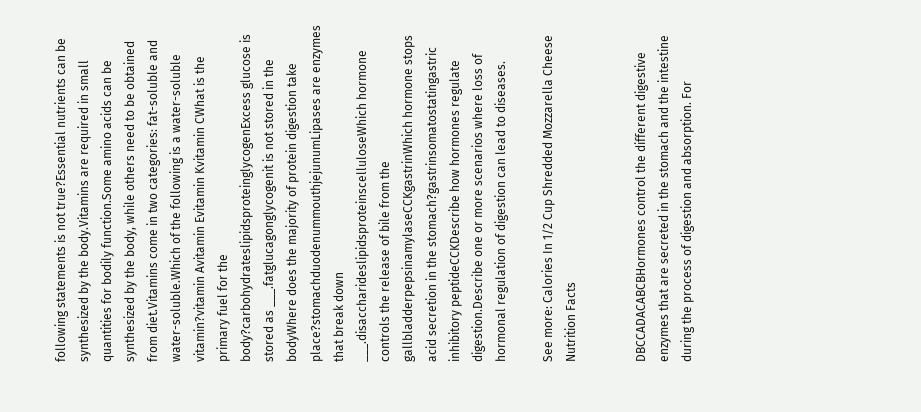following statements is not true?Essential nutrients can be synthesized by the body.Vitamins are required in small quantities for bodily function.Some amino acids can be synthesized by the body, while others need to be obtained from diet.Vitamins come in two categories: fat-soluble and water-soluble.Which of the following is a water-soluble vitamin?vitamin Avitamin Evitamin Kvitamin CWhat is the primary fuel for the body?carbohydrateslipidsproteinglycogenExcess glucose is stored as ___.fatglucagonglycogenit is not stored in the bodyWhere does the majority of protein digestion take place?stomachduodenummouthjejunumLipases are enzymes that break down ___.disaccharideslipidsproteinscelluloseWhich hormone controls the release of bile from the gallbladderpepsinamylaseCCKgastrinWhich hormone stops acid secretion in the stomach?gastrinsomatostatingastric inhibitory peptideCCKDescribe how hormones regulate digestion.Describe one or more scenarios where loss of hormonal regulation of digestion can lead to diseases.

See more: Calories In 1/2 Cup Shredded Mozzarella Cheese Nutrition Facts


DBCCADACABCBHormones control the different digestive enzymes that are secreted in the stomach and the intestine during the process of digestion and absorption. For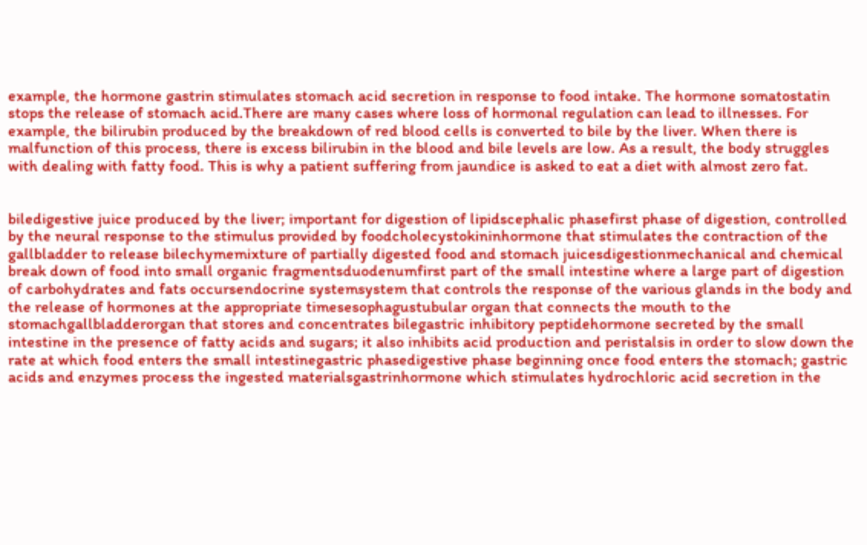example, the hormone gastrin stimulates stomach acid secretion in response to food intake. The hormone somatostatin stops the release of stomach acid.There are many cases where loss of hormonal regulation can lead to illnesses. For example, the bilirubin produced by the breakdown of red blood cells is converted to bile by the liver. When there is malfunction of this process, there is excess bilirubin in the blood and bile levels are low. As a result, the body struggles with dealing with fatty food. This is why a patient suffering from jaundice is asked to eat a diet with almost zero fat.


biledigestive juice produced by the liver; important for digestion of lipidscephalic phasefirst phase of digestion, controlled by the neural response to the stimulus provided by foodcholecystokininhormone that stimulates the contraction of the gallbladder to release bilechymemixture of partially digested food and stomach juicesdigestionmechanical and chemical break down of food into small organic fragmentsduodenumfirst part of the small intestine where a large part of digestion of carbohydrates and fats occursendocrine systemsystem that controls the response of the various glands in the body and the release of hormones at the appropriate timesesophagustubular organ that connects the mouth to the stomachgallbladderorgan that stores and concentrates bilegastric inhibitory peptidehormone secreted by the small intestine in the presence of fatty acids and sugars; it also inhibits acid production and peristalsis in order to slow down the rate at which food enters the small intestinegastric phasedigestive phase beginning once food enters the stomach; gastric acids and enzymes process the ingested materialsgastrinhormone which stimulates hydrochloric acid secretion in the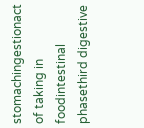stomachingestionact of taking in foodintestinal phasethird digestive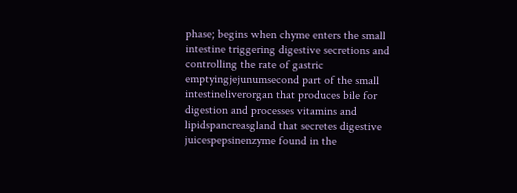phase; begins when chyme enters the small intestine triggering digestive secretions and controlling the rate of gastric emptyingjejunumsecond part of the small intestineliverorgan that produces bile for digestion and processes vitamins and lipidspancreasgland that secretes digestive juicespepsinenzyme found in the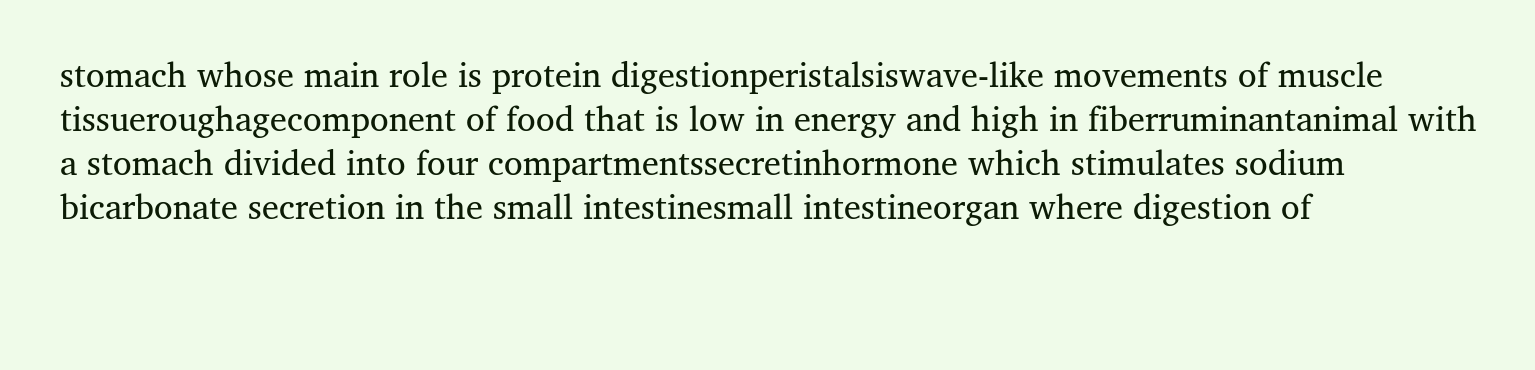stomach whose main role is protein digestionperistalsiswave-like movements of muscle tissueroughagecomponent of food that is low in energy and high in fiberruminantanimal with a stomach divided into four compartmentssecretinhormone which stimulates sodium bicarbonate secretion in the small intestinesmall intestineorgan where digestion of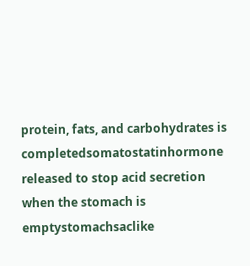protein, fats, and carbohydrates is completedsomatostatinhormone released to stop acid secretion when the stomach is emptystomachsaclike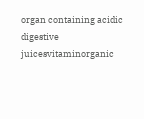organ containing acidic digestive juicesvitaminorganic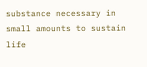substance necessary in small amounts to sustain life